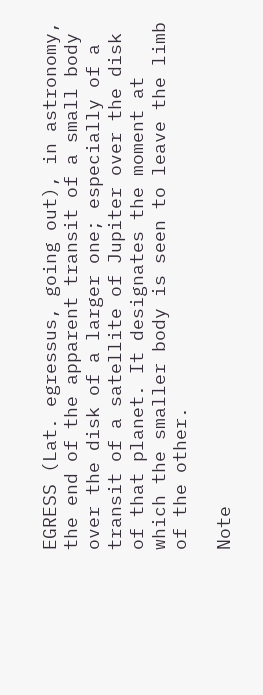EGRESS (Lat. egressus, going out), in astronomy, the end of the apparent transit of a small body over the disk of a larger one; especially of a transit of a satellite of Jupiter over the disk of that planet. It designates the moment at which the smaller body is seen to leave the limb of the other.

Note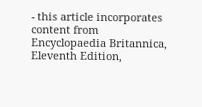- this article incorporates content from Encyclopaedia Britannica, Eleventh Edition,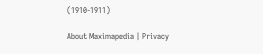(1910-1911)

About Maximapedia | Privacy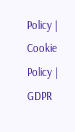Policy | Cookie Policy | GDPR